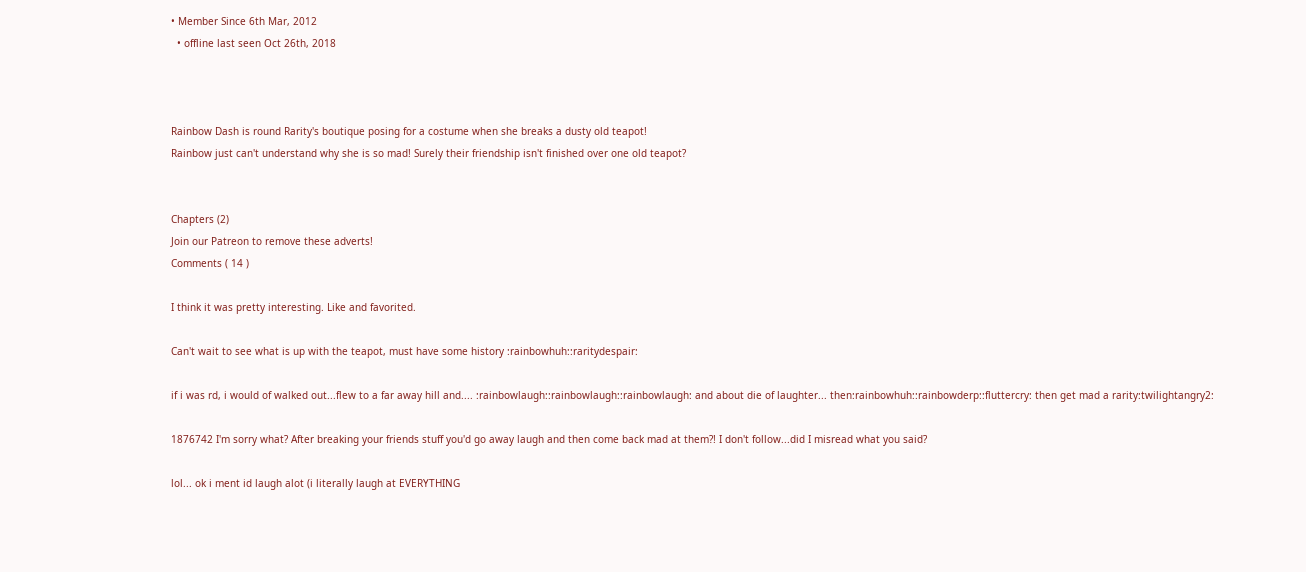• Member Since 6th Mar, 2012
  • offline last seen Oct 26th, 2018



Rainbow Dash is round Rarity's boutique posing for a costume when she breaks a dusty old teapot!
Rainbow just can't understand why she is so mad! Surely their friendship isn't finished over one old teapot?


Chapters (2)
Join our Patreon to remove these adverts!
Comments ( 14 )

I think it was pretty interesting. Like and favorited.

Can't wait to see what is up with the teapot, must have some history :rainbowhuh::raritydespair:

if i was rd, i would of walked out...flew to a far away hill and.... :rainbowlaugh::rainbowlaugh::rainbowlaugh: and about die of laughter... then:rainbowhuh::rainbowderp::fluttercry: then get mad a rarity:twilightangry2:

1876742 I'm sorry what? After breaking your friends stuff you'd go away laugh and then come back mad at them?! I don't follow...did I misread what you said?

lol... ok i ment id laugh alot (i literally laugh at EVERYTHING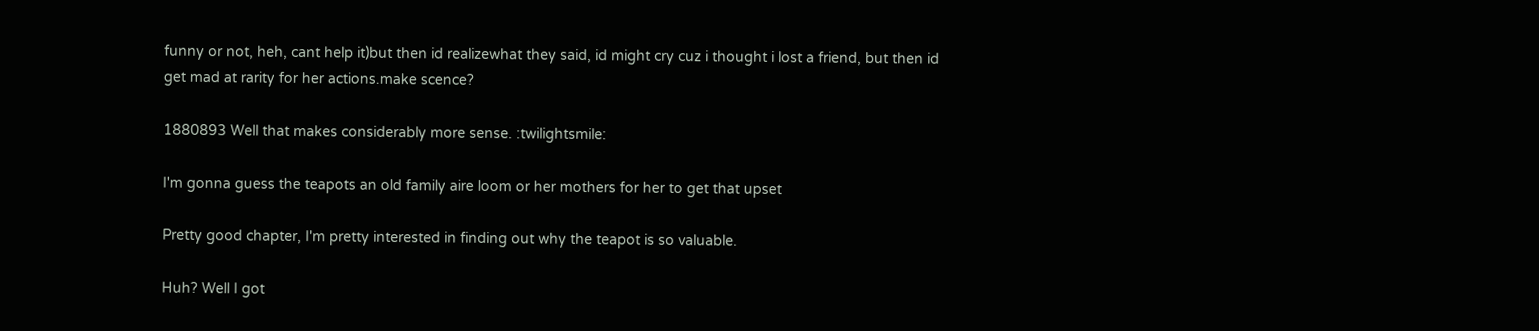funny or not, heh, cant help it)but then id realizewhat they said, id might cry cuz i thought i lost a friend, but then id get mad at rarity for her actions.make scence?

1880893 Well that makes considerably more sense. :twilightsmile:

I'm gonna guess the teapots an old family aire loom or her mothers for her to get that upset

Pretty good chapter, I'm pretty interested in finding out why the teapot is so valuable.

Huh? Well I got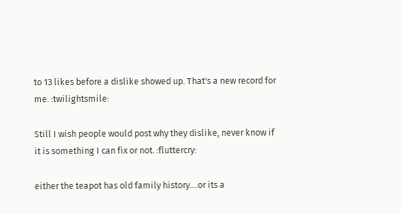to 13 likes before a dislike showed up. That's a new record for me. :twilightsmile:

Still I wish people would post why they dislike, never know if it is something I can fix or not. :fluttercry:

either the teapot has old family history....or its a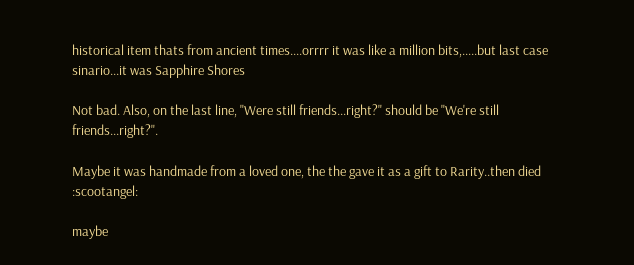historical item thats from ancient times....orrrr it was like a million bits,.....but last case sinario...it was Sapphire Shores

Not bad. Also, on the last line, "Were still friends...right?" should be "We're still friends...right?".

Maybe it was handmade from a loved one, the the gave it as a gift to Rarity..then died :scootangel:

maybe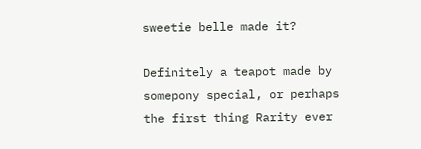sweetie belle made it?

Definitely a teapot made by somepony special, or perhaps the first thing Rarity ever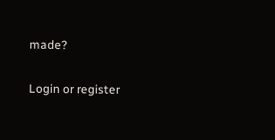made?

Login or register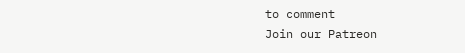to comment
Join our Patreon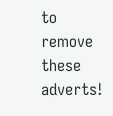to remove these adverts!